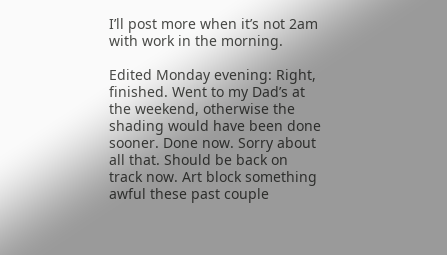I’ll post more when it’s not 2am with work in the morning.

Edited Monday evening: Right, finished. Went to my Dad’s at the weekend, otherwise the shading would have been done sooner. Done now. Sorry about all that. Should be back on track now. Art block something awful these past couple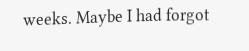weeks. Maybe I had forgot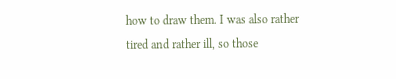how to draw them. I was also rather tired and rather ill, so those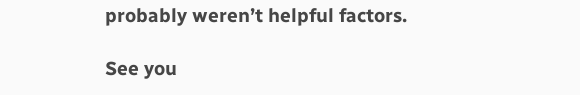probably weren’t helpful factors.

See you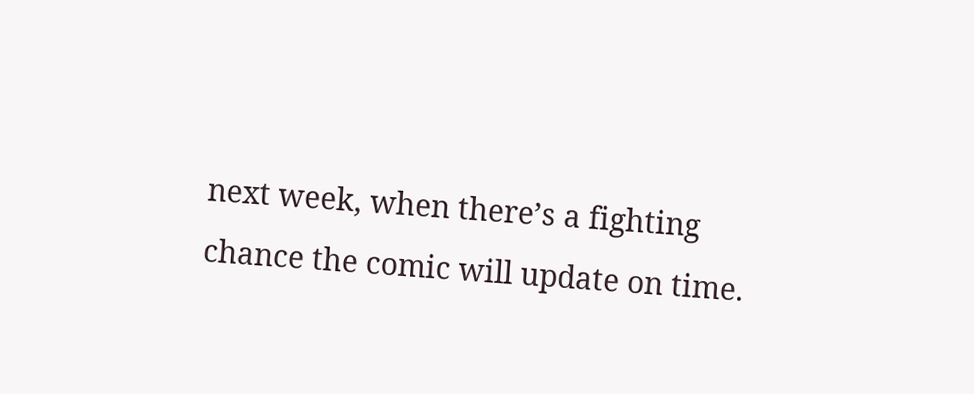next week, when there’s a fighting chance the comic will update on time.